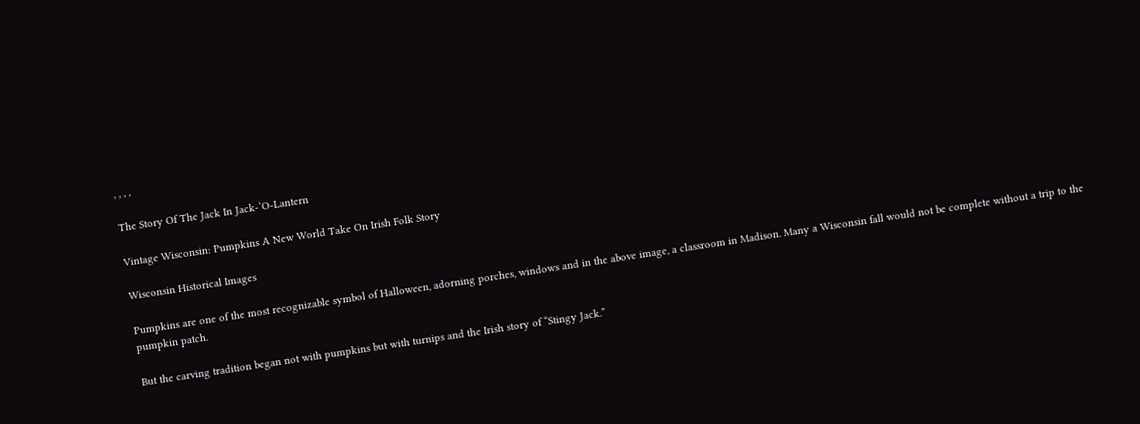, , , ,

The Story Of The Jack In Jack-‘O-Lantern

Vintage Wisconsin: Pumpkins A New World Take On Irish Folk Story

Wisconsin Historical Images

Pumpkins are one of the most recognizable symbol of Halloween, adorning porches, windows and in the above image, a classroom in Madison. Many a Wisconsin fall would not be complete without a trip to the pumpkin patch.

But the carving tradition began not with pumpkins but with turnips and the Irish story of “Stingy Jack.”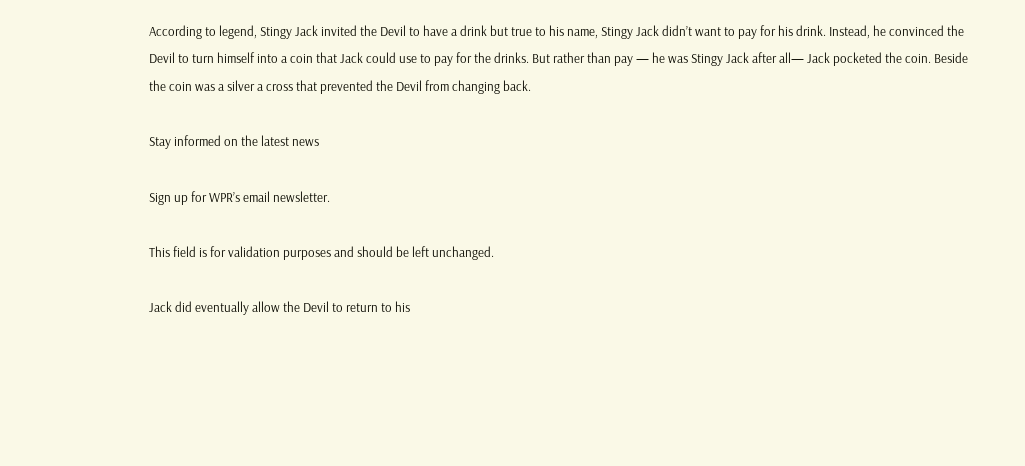According to legend, Stingy Jack invited the Devil to have a drink but true to his name, Stingy Jack didn’t want to pay for his drink. Instead, he convinced the Devil to turn himself into a coin that Jack could use to pay for the drinks. But rather than pay — he was Stingy Jack after all— Jack pocketed the coin. Beside the coin was a silver a cross that prevented the Devil from changing back.

Stay informed on the latest news

Sign up for WPR’s email newsletter.

This field is for validation purposes and should be left unchanged.

Jack did eventually allow the Devil to return to his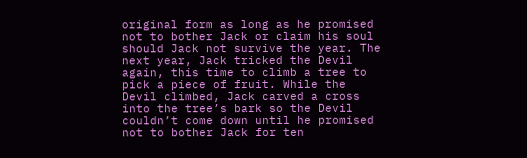original form as long as he promised not to bother Jack or claim his soul should Jack not survive the year. The next year, Jack tricked the Devil again, this time to climb a tree to pick a piece of fruit. While the Devil climbed, Jack carved a cross into the tree’s bark so the Devil couldn’t come down until he promised not to bother Jack for ten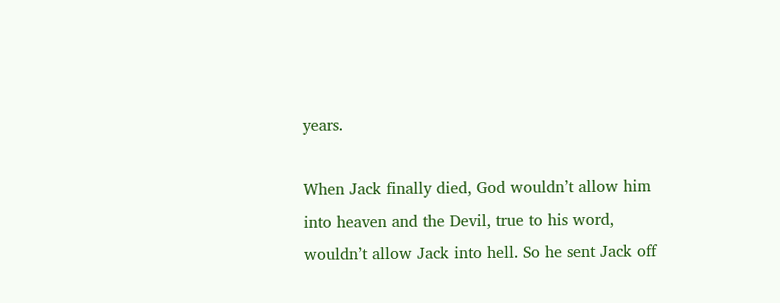years.

When Jack finally died, God wouldn’t allow him into heaven and the Devil, true to his word, wouldn’t allow Jack into hell. So he sent Jack off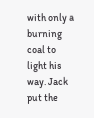with only a burning coal to light his way. Jack put the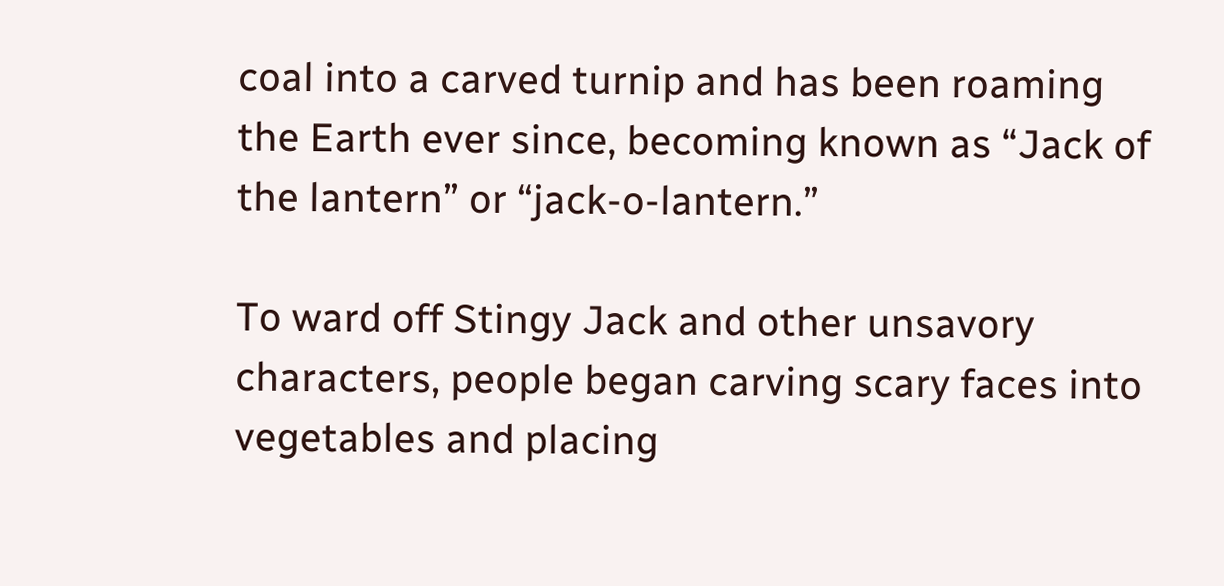coal into a carved turnip and has been roaming the Earth ever since, becoming known as “Jack of the lantern” or “jack-o-lantern.”

To ward off Stingy Jack and other unsavory characters, people began carving scary faces into vegetables and placing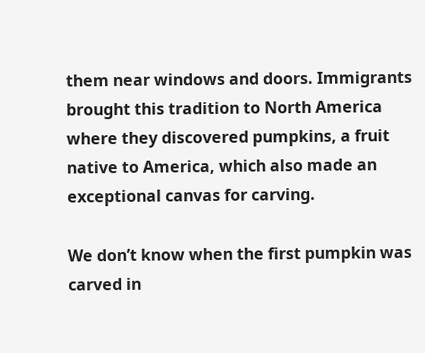them near windows and doors. Immigrants brought this tradition to North America where they discovered pumpkins, a fruit native to America, which also made an exceptional canvas for carving.

We don’t know when the first pumpkin was carved in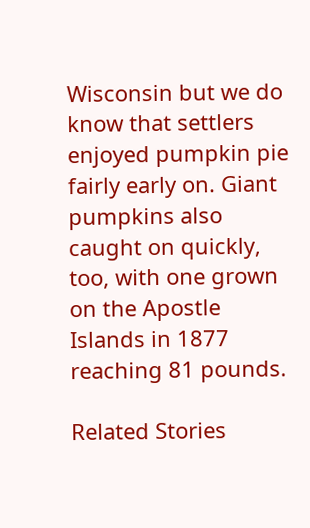Wisconsin but we do know that settlers enjoyed pumpkin pie fairly early on. Giant pumpkins also caught on quickly, too, with one grown on the Apostle Islands in 1877 reaching 81 pounds.

Related Stories